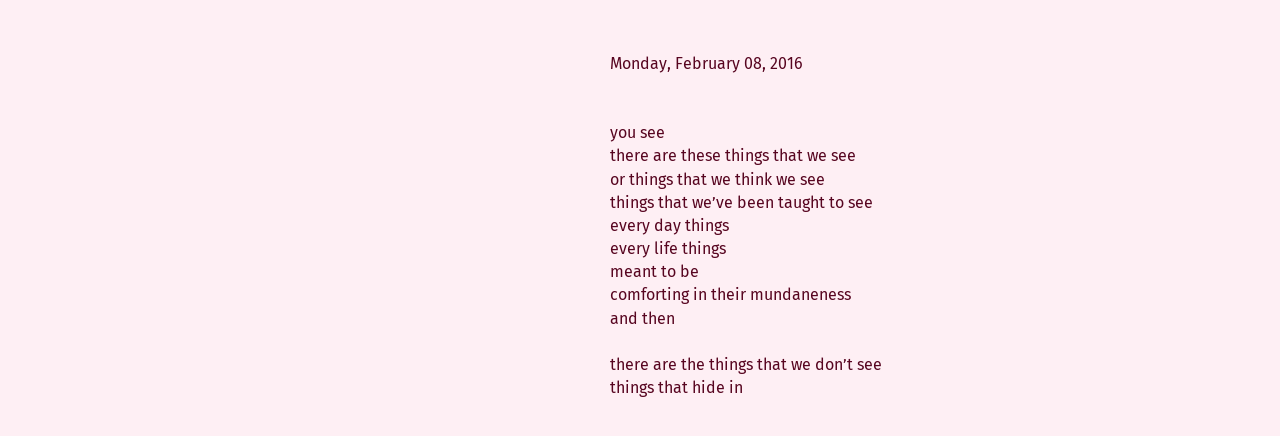Monday, February 08, 2016


you see
there are these things that we see
or things that we think we see
things that we’ve been taught to see
every day things
every life things
meant to be
comforting in their mundaneness
and then

there are the things that we don’t see
things that hide in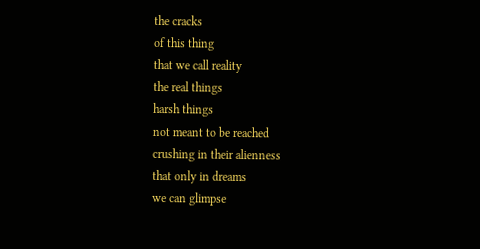the cracks
of this thing
that we call reality
the real things
harsh things
not meant to be reached
crushing in their alienness
that only in dreams
we can glimpse